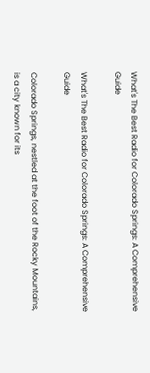What's The Best Radio for Colorado Springs: A Comprehensive Guide

What's The Best Radio for Colorado Springs: A Comprehensive Guide

Colorado Springs, nestled at the foot of the Rocky Mountains, is a city known for its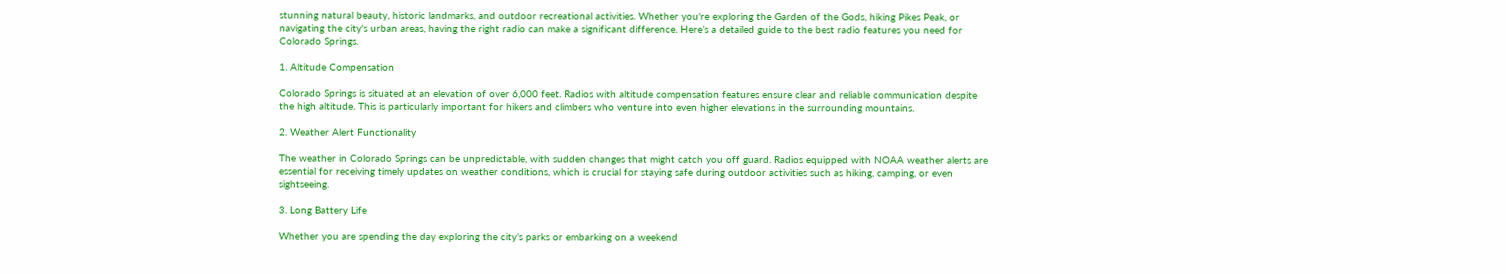stunning natural beauty, historic landmarks, and outdoor recreational activities. Whether you're exploring the Garden of the Gods, hiking Pikes Peak, or navigating the city's urban areas, having the right radio can make a significant difference. Here’s a detailed guide to the best radio features you need for Colorado Springs.

1. Altitude Compensation

Colorado Springs is situated at an elevation of over 6,000 feet. Radios with altitude compensation features ensure clear and reliable communication despite the high altitude. This is particularly important for hikers and climbers who venture into even higher elevations in the surrounding mountains.

2. Weather Alert Functionality

The weather in Colorado Springs can be unpredictable, with sudden changes that might catch you off guard. Radios equipped with NOAA weather alerts are essential for receiving timely updates on weather conditions, which is crucial for staying safe during outdoor activities such as hiking, camping, or even sightseeing.

3. Long Battery Life

Whether you are spending the day exploring the city’s parks or embarking on a weekend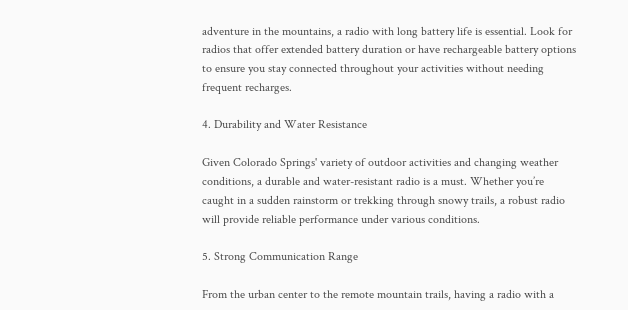adventure in the mountains, a radio with long battery life is essential. Look for radios that offer extended battery duration or have rechargeable battery options to ensure you stay connected throughout your activities without needing frequent recharges.

4. Durability and Water Resistance

Given Colorado Springs' variety of outdoor activities and changing weather conditions, a durable and water-resistant radio is a must. Whether you’re caught in a sudden rainstorm or trekking through snowy trails, a robust radio will provide reliable performance under various conditions.

5. Strong Communication Range

From the urban center to the remote mountain trails, having a radio with a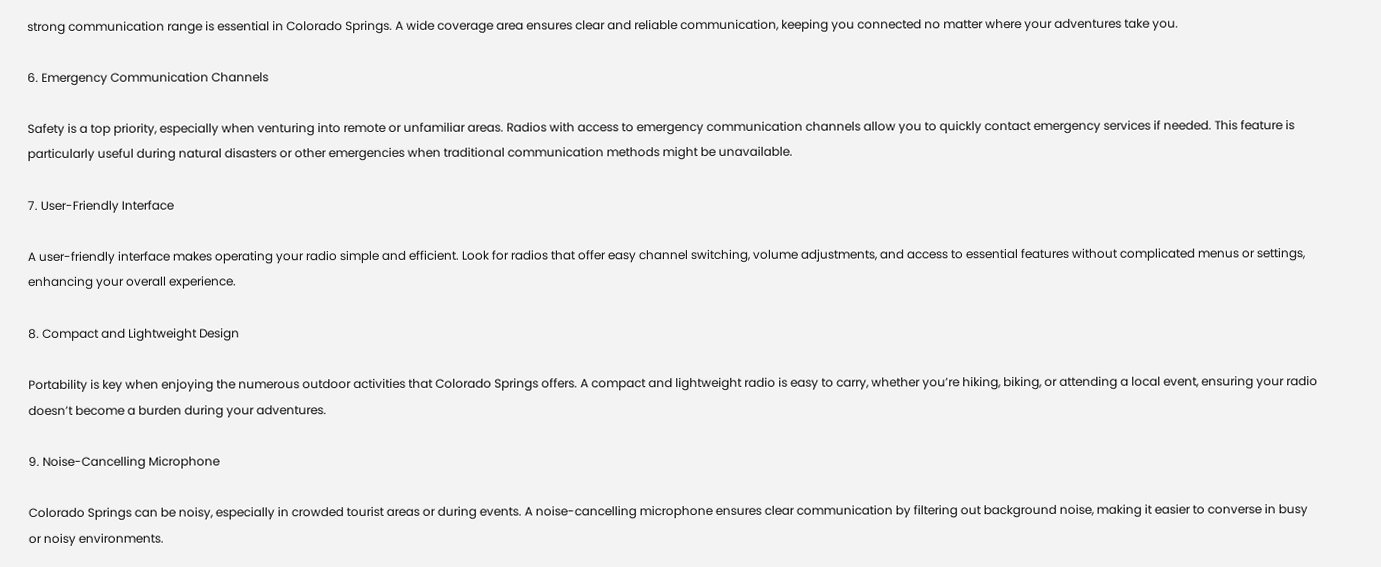strong communication range is essential in Colorado Springs. A wide coverage area ensures clear and reliable communication, keeping you connected no matter where your adventures take you.

6. Emergency Communication Channels

Safety is a top priority, especially when venturing into remote or unfamiliar areas. Radios with access to emergency communication channels allow you to quickly contact emergency services if needed. This feature is particularly useful during natural disasters or other emergencies when traditional communication methods might be unavailable.

7. User-Friendly Interface

A user-friendly interface makes operating your radio simple and efficient. Look for radios that offer easy channel switching, volume adjustments, and access to essential features without complicated menus or settings, enhancing your overall experience.

8. Compact and Lightweight Design

Portability is key when enjoying the numerous outdoor activities that Colorado Springs offers. A compact and lightweight radio is easy to carry, whether you’re hiking, biking, or attending a local event, ensuring your radio doesn’t become a burden during your adventures.

9. Noise-Cancelling Microphone

Colorado Springs can be noisy, especially in crowded tourist areas or during events. A noise-cancelling microphone ensures clear communication by filtering out background noise, making it easier to converse in busy or noisy environments.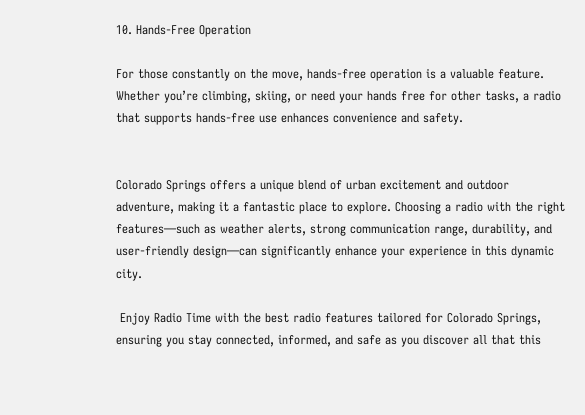10. Hands-Free Operation

For those constantly on the move, hands-free operation is a valuable feature. Whether you’re climbing, skiing, or need your hands free for other tasks, a radio that supports hands-free use enhances convenience and safety.


Colorado Springs offers a unique blend of urban excitement and outdoor adventure, making it a fantastic place to explore. Choosing a radio with the right features—such as weather alerts, strong communication range, durability, and user-friendly design—can significantly enhance your experience in this dynamic city.

 Enjoy Radio Time with the best radio features tailored for Colorado Springs, ensuring you stay connected, informed, and safe as you discover all that this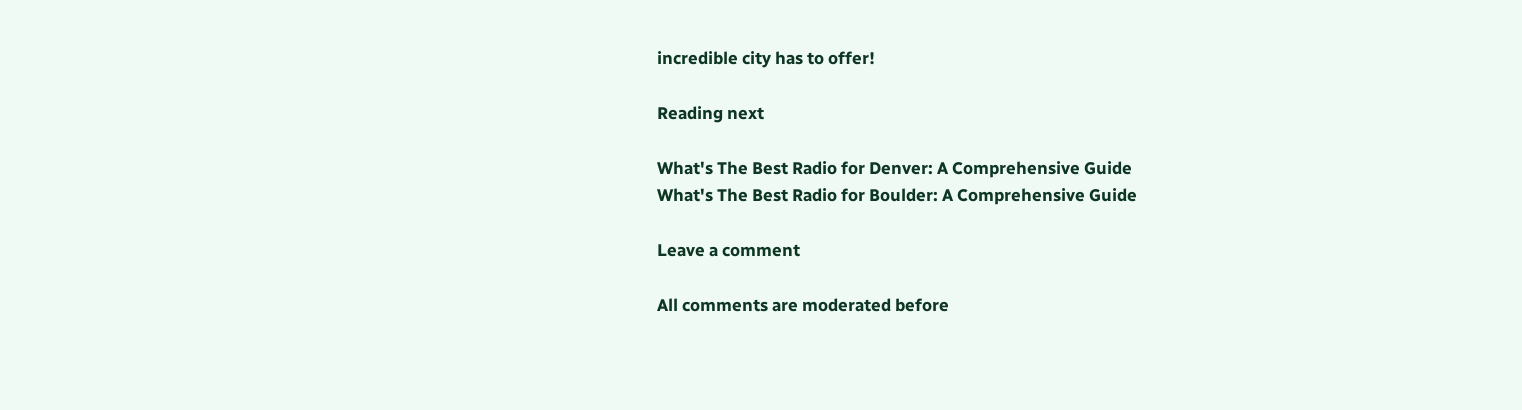incredible city has to offer!

Reading next

What's The Best Radio for Denver: A Comprehensive Guide
What's The Best Radio for Boulder: A Comprehensive Guide

Leave a comment

All comments are moderated before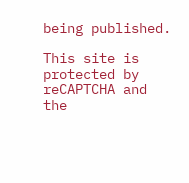being published.

This site is protected by reCAPTCHA and the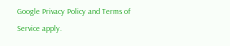Google Privacy Policy and Terms of Service apply.